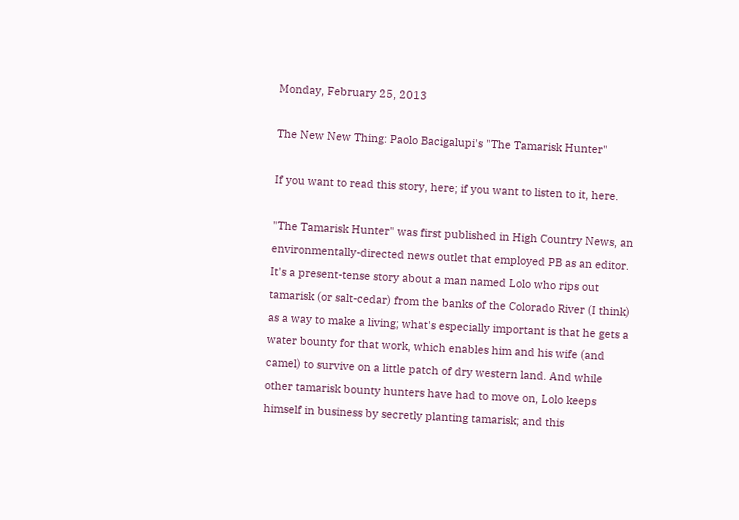Monday, February 25, 2013

The New New Thing: Paolo Bacigalupi's "The Tamarisk Hunter"

If you want to read this story, here; if you want to listen to it, here.

"The Tamarisk Hunter" was first published in High Country News, an environmentally-directed news outlet that employed PB as an editor. It's a present-tense story about a man named Lolo who rips out tamarisk (or salt-cedar) from the banks of the Colorado River (I think) as a way to make a living; what's especially important is that he gets a water bounty for that work, which enables him and his wife (and camel) to survive on a little patch of dry western land. And while other tamarisk bounty hunters have had to move on, Lolo keeps himself in business by secretly planting tamarisk; and this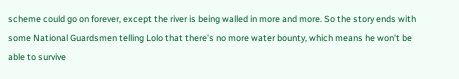scheme could go on forever, except the river is being walled in more and more. So the story ends with some National Guardsmen telling Lolo that there's no more water bounty, which means he won't be able to survive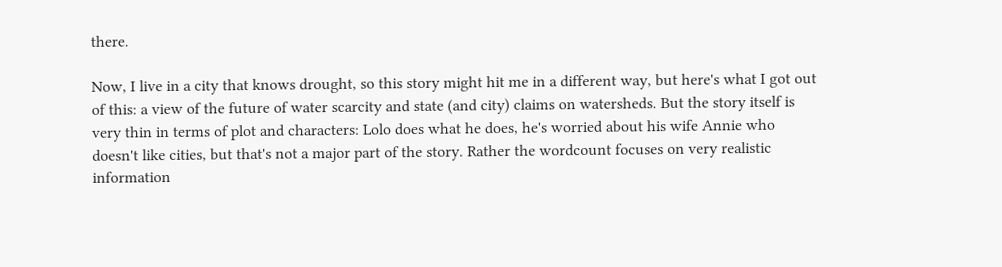there.

Now, I live in a city that knows drought, so this story might hit me in a different way, but here's what I got out of this: a view of the future of water scarcity and state (and city) claims on watersheds. But the story itself is very thin in terms of plot and characters: Lolo does what he does, he's worried about his wife Annie who doesn't like cities, but that's not a major part of the story. Rather the wordcount focuses on very realistic information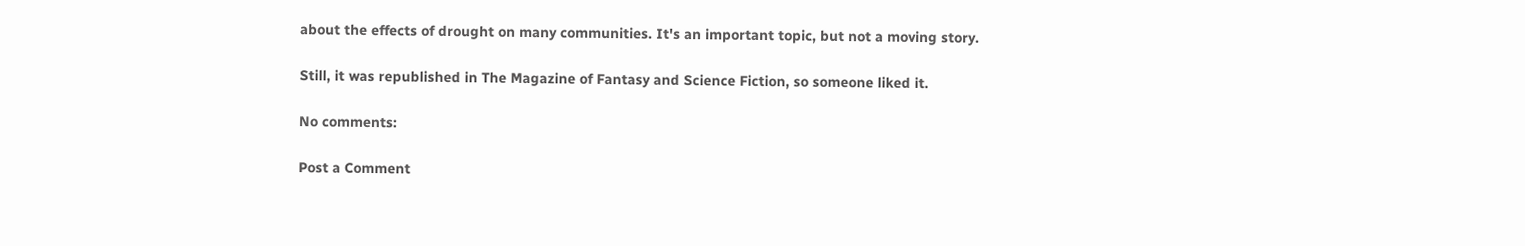about the effects of drought on many communities. It's an important topic, but not a moving story.

Still, it was republished in The Magazine of Fantasy and Science Fiction, so someone liked it.

No comments:

Post a Comment